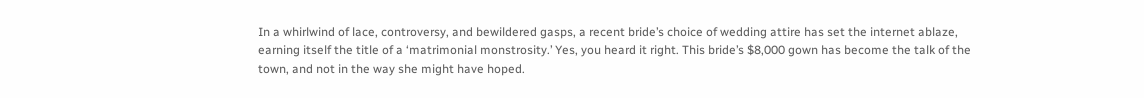In a whirlwind of lace, controversy, and bewildered gasps, a recent bride’s choice of wedding attire has set the internet ablaze, earning itself the title of a ‘matrimonial monstrosity.’ Yes, you heard it right. This bride’s $8,000 gown has become the talk of the town, and not in the way she might have hoped.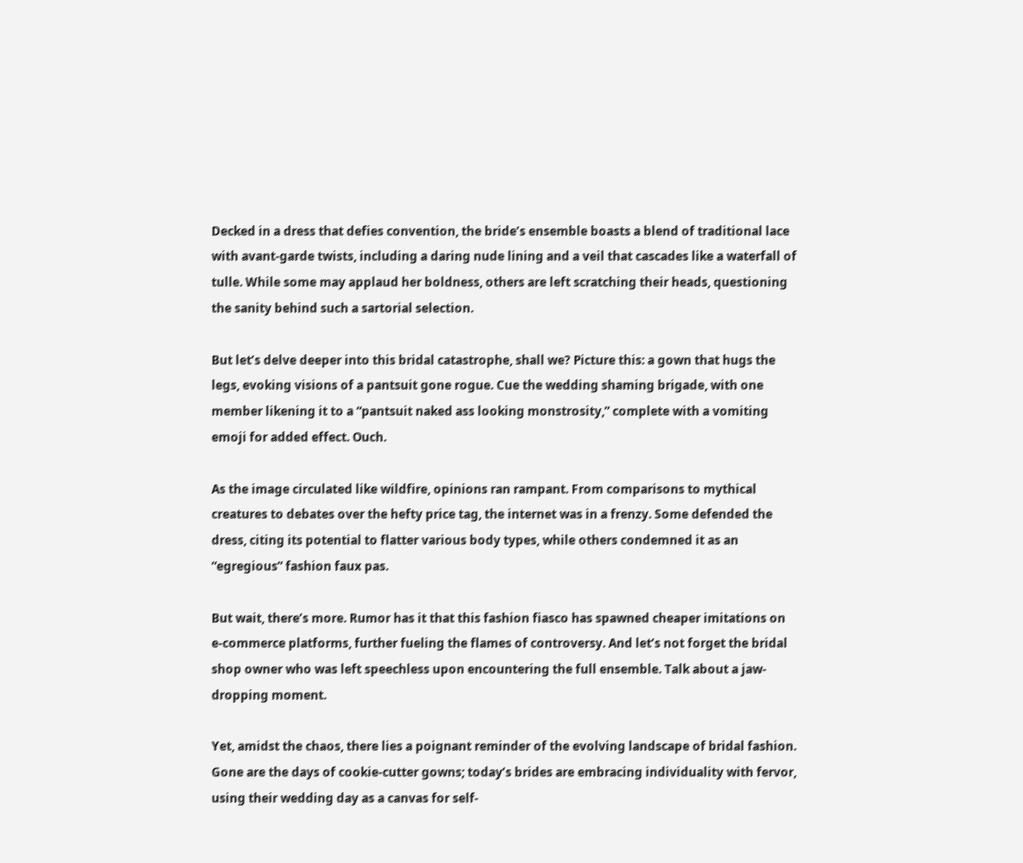Decked in a dress that defies convention, the bride’s ensemble boasts a blend of traditional lace with avant-garde twists, including a daring nude lining and a veil that cascades like a waterfall of tulle. While some may applaud her boldness, others are left scratching their heads, questioning the sanity behind such a sartorial selection.

But let’s delve deeper into this bridal catastrophe, shall we? Picture this: a gown that hugs the legs, evoking visions of a pantsuit gone rogue. Cue the wedding shaming brigade, with one member likening it to a “pantsuit naked ass looking monstrosity,” complete with a vomiting emoji for added effect. Ouch.

As the image circulated like wildfire, opinions ran rampant. From comparisons to mythical creatures to debates over the hefty price tag, the internet was in a frenzy. Some defended the dress, citing its potential to flatter various body types, while others condemned it as an “egregious” fashion faux pas.

But wait, there’s more. Rumor has it that this fashion fiasco has spawned cheaper imitations on e-commerce platforms, further fueling the flames of controversy. And let’s not forget the bridal shop owner who was left speechless upon encountering the full ensemble. Talk about a jaw-dropping moment.

Yet, amidst the chaos, there lies a poignant reminder of the evolving landscape of bridal fashion. Gone are the days of cookie-cutter gowns; today’s brides are embracing individuality with fervor, using their wedding day as a canvas for self-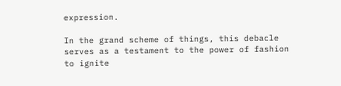expression.

In the grand scheme of things, this debacle serves as a testament to the power of fashion to ignite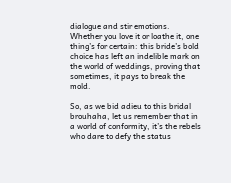dialogue and stir emotions. Whether you love it or loathe it, one thing’s for certain: this bride’s bold choice has left an indelible mark on the world of weddings, proving that sometimes, it pays to break the mold.

So, as we bid adieu to this bridal brouhaha, let us remember that in a world of conformity, it’s the rebels who dare to defy the status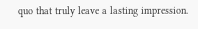quo that truly leave a lasting impression.